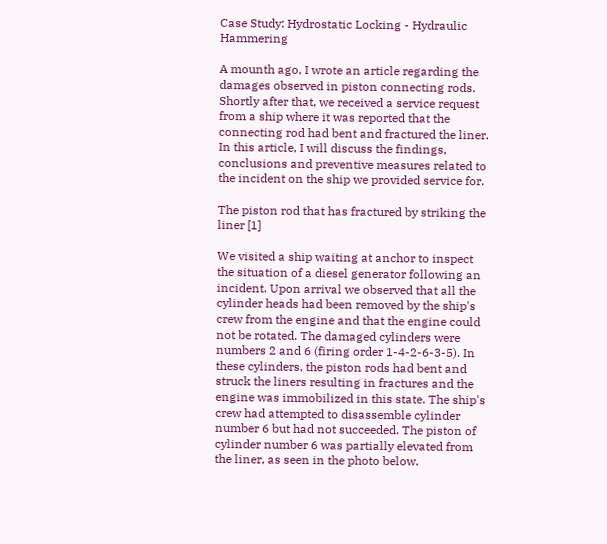Case Study: Hydrostatic Locking - Hydraulic Hammering

A mounth ago, I wrote an article regarding the damages observed in piston connecting rods. Shortly after that, we received a service request from a ship where it was reported that the connecting rod had bent and fractured the liner. In this article, I will discuss the findings, conclusions and preventive measures related to the incident on the ship we provided service for.

The piston rod that has fractured by striking the liner [1]

We visited a ship waiting at anchor to inspect the situation of a diesel generator following an incident. Upon arrival we observed that all the cylinder heads had been removed by the ship's crew from the engine and that the engine could not be rotated. The damaged cylinders were numbers 2 and 6 (firing order 1-4-2-6-3-5). In these cylinders, the piston rods had bent and struck the liners resulting in fractures and the engine was immobilized in this state. The ship's crew had attempted to disassemble cylinder number 6 but had not succeeded. The piston of cylinder number 6 was partially elevated from the liner, as seen in the photo below.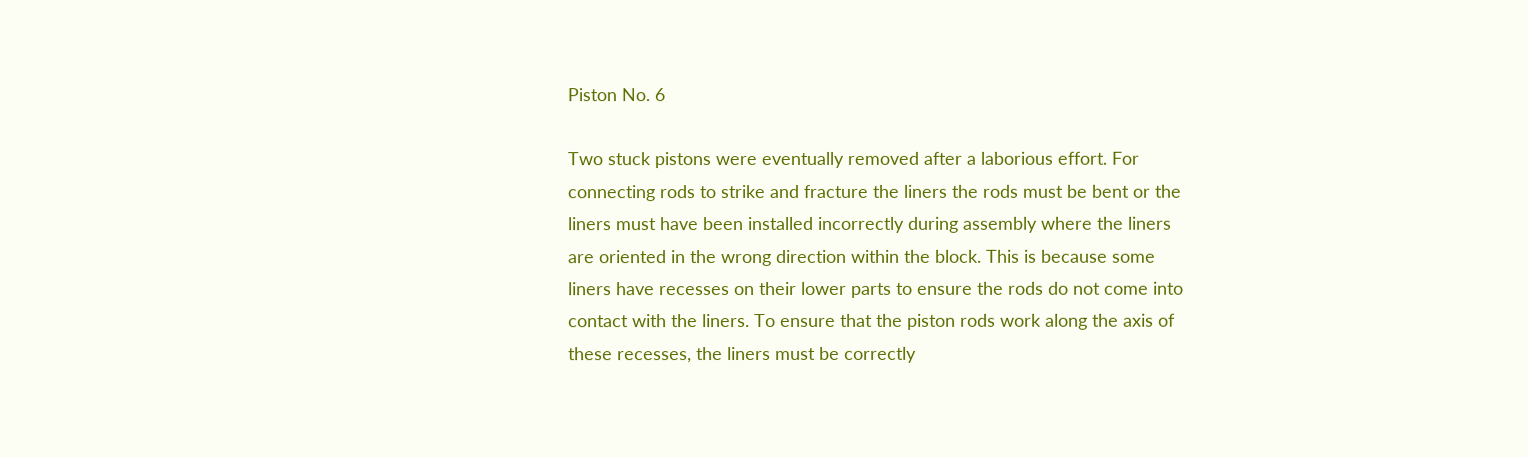Piston No. 6

Two stuck pistons were eventually removed after a laborious effort. For connecting rods to strike and fracture the liners the rods must be bent or the liners must have been installed incorrectly during assembly where the liners are oriented in the wrong direction within the block. This is because some liners have recesses on their lower parts to ensure the rods do not come into contact with the liners. To ensure that the piston rods work along the axis of these recesses, the liners must be correctly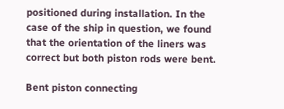positioned during installation. In the case of the ship in question, we found that the orientation of the liners was correct but both piston rods were bent.

Bent piston connecting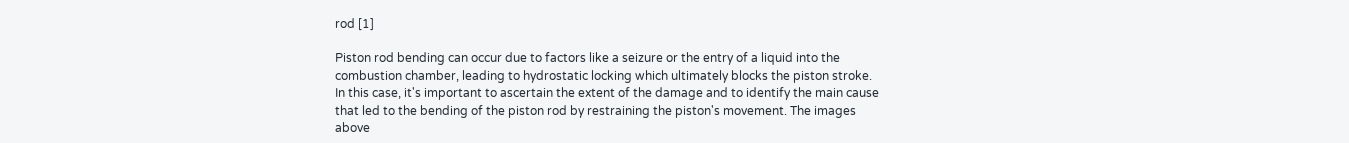rod [1]

Piston rod bending can occur due to factors like a seizure or the entry of a liquid into the combustion chamber, leading to hydrostatic locking which ultimately blocks the piston stroke. In this case, it's important to ascertain the extent of the damage and to identify the main cause that led to the bending of the piston rod by restraining the piston's movement. The images above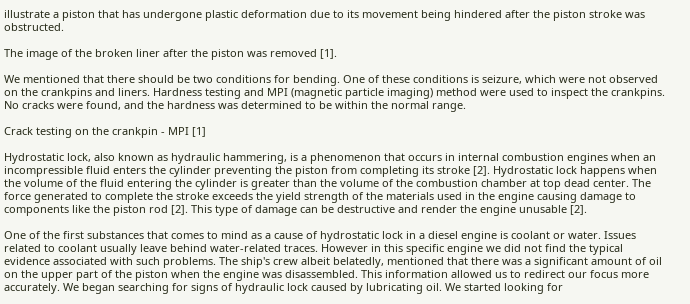illustrate a piston that has undergone plastic deformation due to its movement being hindered after the piston stroke was obstructed.

The image of the broken liner after the piston was removed [1].

We mentioned that there should be two conditions for bending. One of these conditions is seizure, which were not observed on the crankpins and liners. Hardness testing and MPI (magnetic particle imaging) method were used to inspect the crankpins. No cracks were found, and the hardness was determined to be within the normal range.

Crack testing on the crankpin - MPI [1]

Hydrostatic lock, also known as hydraulic hammering, is a phenomenon that occurs in internal combustion engines when an incompressible fluid enters the cylinder preventing the piston from completing its stroke [2]. Hydrostatic lock happens when the volume of the fluid entering the cylinder is greater than the volume of the combustion chamber at top dead center. The force generated to complete the stroke exceeds the yield strength of the materials used in the engine causing damage to components like the piston rod [2]. This type of damage can be destructive and render the engine unusable [2].

One of the first substances that comes to mind as a cause of hydrostatic lock in a diesel engine is coolant or water. Issues related to coolant usually leave behind water-related traces. However in this specific engine we did not find the typical evidence associated with such problems. The ship's crew albeit belatedly, mentioned that there was a significant amount of oil on the upper part of the piston when the engine was disassembled. This information allowed us to redirect our focus more accurately. We began searching for signs of hydraulic lock caused by lubricating oil. We started looking for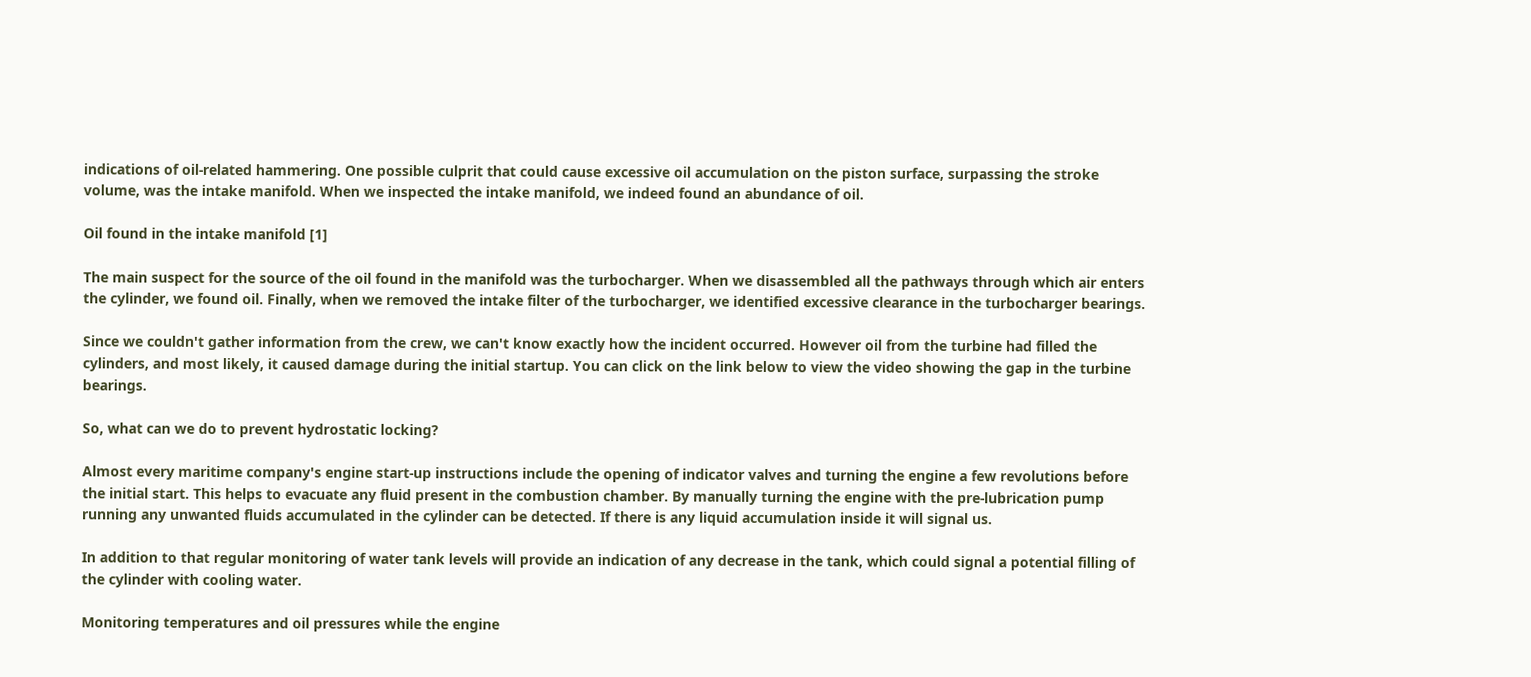indications of oil-related hammering. One possible culprit that could cause excessive oil accumulation on the piston surface, surpassing the stroke volume, was the intake manifold. When we inspected the intake manifold, we indeed found an abundance of oil.

Oil found in the intake manifold [1]

The main suspect for the source of the oil found in the manifold was the turbocharger. When we disassembled all the pathways through which air enters the cylinder, we found oil. Finally, when we removed the intake filter of the turbocharger, we identified excessive clearance in the turbocharger bearings.

Since we couldn't gather information from the crew, we can't know exactly how the incident occurred. However oil from the turbine had filled the cylinders, and most likely, it caused damage during the initial startup. You can click on the link below to view the video showing the gap in the turbine bearings.

So, what can we do to prevent hydrostatic locking?

Almost every maritime company's engine start-up instructions include the opening of indicator valves and turning the engine a few revolutions before the initial start. This helps to evacuate any fluid present in the combustion chamber. By manually turning the engine with the pre-lubrication pump running any unwanted fluids accumulated in the cylinder can be detected. If there is any liquid accumulation inside it will signal us.

In addition to that regular monitoring of water tank levels will provide an indication of any decrease in the tank, which could signal a potential filling of the cylinder with cooling water.

Monitoring temperatures and oil pressures while the engine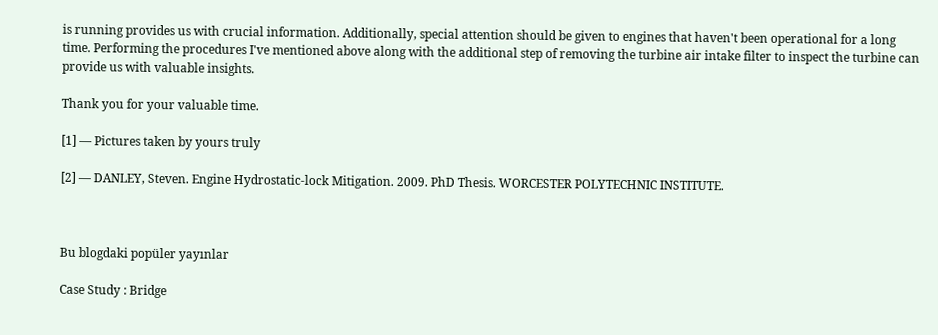is running provides us with crucial information. Additionally, special attention should be given to engines that haven't been operational for a long time. Performing the procedures I've mentioned above along with the additional step of removing the turbine air intake filter to inspect the turbine can provide us with valuable insights.

Thank you for your valuable time.

[1] — Pictures taken by yours truly

[2] — DANLEY, Steven. Engine Hydrostatic-lock Mitigation. 2009. PhD Thesis. WORCESTER POLYTECHNIC INSTITUTE.



Bu blogdaki popüler yayınlar

Case Study : Bridge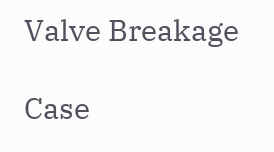Valve Breakage

Case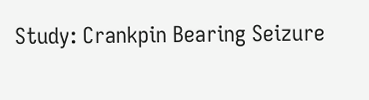Study: Crankpin Bearing Seizure